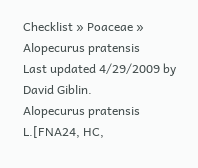Checklist » Poaceae » Alopecurus pratensis
Last updated 4/29/2009 by David Giblin.
Alopecurus pratensis L.[FNA24, HC,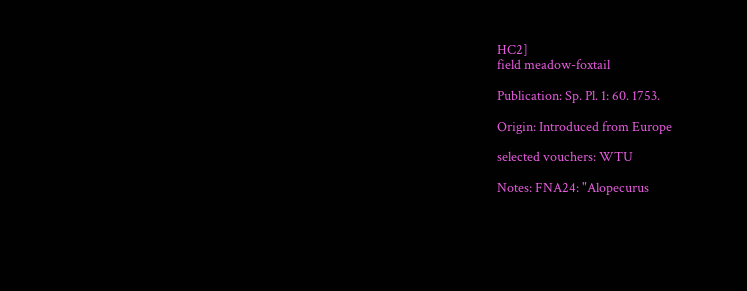HC2]
field meadow-foxtail

Publication: Sp. Pl. 1: 60. 1753.

Origin: Introduced from Europe

selected vouchers: WTU

Notes: FNA24: "Alopecurus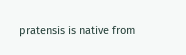pratensis is native from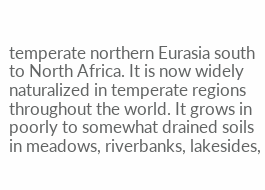temperate northern Eurasia south to North Africa. It is now widely naturalized in temperate regions throughout the world. It grows in poorly to somewhat drained soils in meadows, riverbanks, lakesides,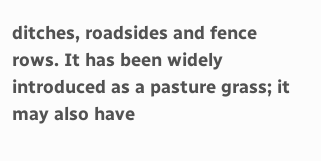ditches, roadsides and fence rows. It has been widely introduced as a pasture grass; it may also have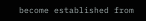become established from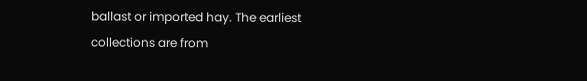ballast or imported hay. The earliest collections are from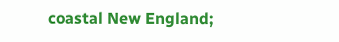coastal New England;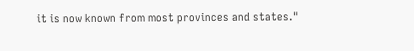it is now known from most provinces and states."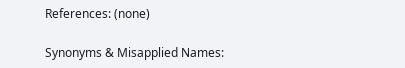References: (none)

Synonyms & Misapplied Names: